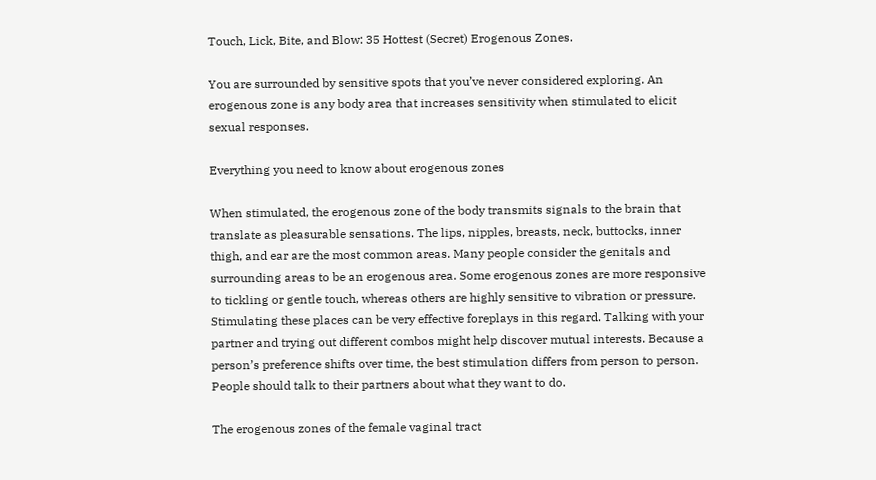Touch, Lick, Bite, and Blow: 35 Hottest (Secret) Erogenous Zones.

You are surrounded by sensitive spots that you’ve never considered exploring. An erogenous zone is any body area that increases sensitivity when stimulated to elicit sexual responses.

Everything you need to know about erogenous zones

When stimulated, the erogenous zone of the body transmits signals to the brain that translate as pleasurable sensations. The lips, nipples, breasts, neck, buttocks, inner thigh, and ear are the most common areas. Many people consider the genitals and surrounding areas to be an erogenous area. Some erogenous zones are more responsive to tickling or gentle touch, whereas others are highly sensitive to vibration or pressure. Stimulating these places can be very effective foreplays in this regard. Talking with your partner and trying out different combos might help discover mutual interests. Because a person’s preference shifts over time, the best stimulation differs from person to person. People should talk to their partners about what they want to do.

The erogenous zones of the female vaginal tract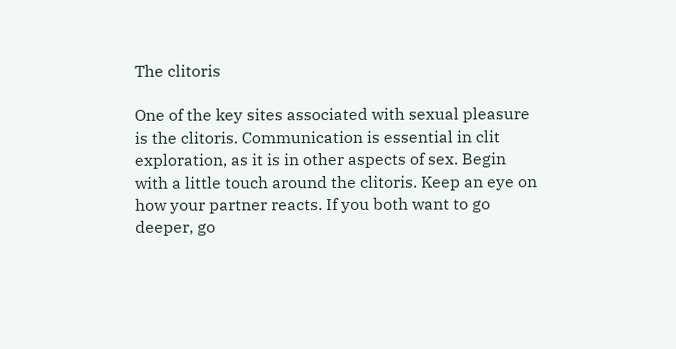The clitoris

One of the key sites associated with sexual pleasure is the clitoris. Communication is essential in clit exploration, as it is in other aspects of sex. Begin with a little touch around the clitoris. Keep an eye on how your partner reacts. If you both want to go deeper, go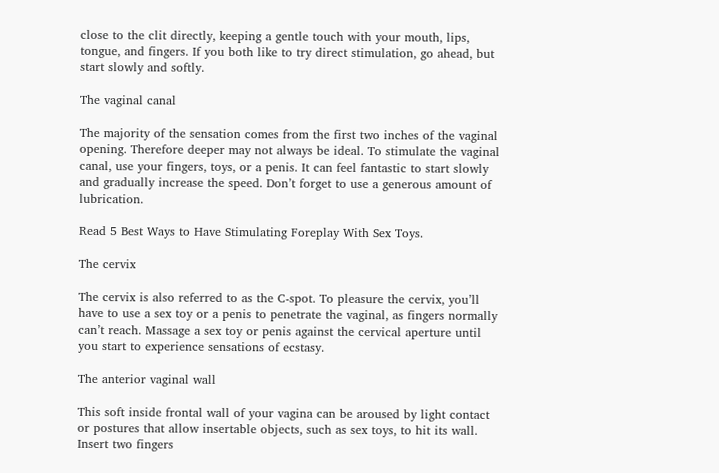close to the clit directly, keeping a gentle touch with your mouth, lips, tongue, and fingers. If you both like to try direct stimulation, go ahead, but start slowly and softly.

The vaginal canal

The majority of the sensation comes from the first two inches of the vaginal opening. Therefore deeper may not always be ideal. To stimulate the vaginal canal, use your fingers, toys, or a penis. It can feel fantastic to start slowly and gradually increase the speed. Don’t forget to use a generous amount of lubrication.

Read 5 Best Ways to Have Stimulating Foreplay With Sex Toys.

The cervix

The cervix is also referred to as the C-spot. To pleasure the cervix, you’ll have to use a sex toy or a penis to penetrate the vaginal, as fingers normally can’t reach. Massage a sex toy or penis against the cervical aperture until you start to experience sensations of ecstasy.

The anterior vaginal wall

This soft inside frontal wall of your vagina can be aroused by light contact or postures that allow insertable objects, such as sex toys, to hit its wall. Insert two fingers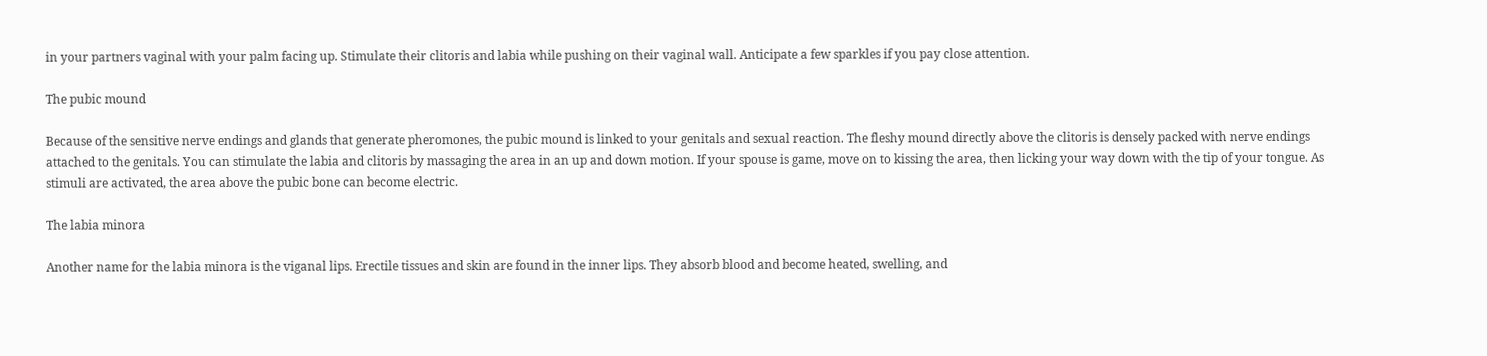in your partners vaginal with your palm facing up. Stimulate their clitoris and labia while pushing on their vaginal wall. Anticipate a few sparkles if you pay close attention.

The pubic mound

Because of the sensitive nerve endings and glands that generate pheromones, the pubic mound is linked to your genitals and sexual reaction. The fleshy mound directly above the clitoris is densely packed with nerve endings attached to the genitals. You can stimulate the labia and clitoris by massaging the area in an up and down motion. If your spouse is game, move on to kissing the area, then licking your way down with the tip of your tongue. As stimuli are activated, the area above the pubic bone can become electric.

The labia minora

Another name for the labia minora is the viganal lips. Erectile tissues and skin are found in the inner lips. They absorb blood and become heated, swelling, and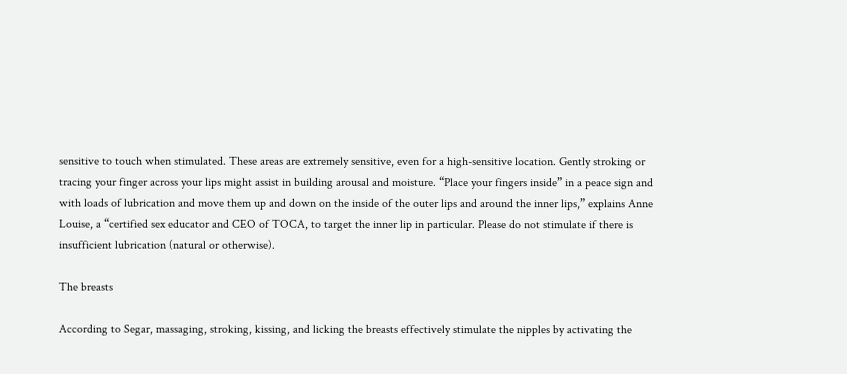sensitive to touch when stimulated. These areas are extremely sensitive, even for a high-sensitive location. Gently stroking or tracing your finger across your lips might assist in building arousal and moisture. “Place your fingers inside” in a peace sign and with loads of lubrication and move them up and down on the inside of the outer lips and around the inner lips,” explains Anne Louise, a “certified sex educator and CEO of TOCA, to target the inner lip in particular. Please do not stimulate if there is insufficient lubrication (natural or otherwise).

The breasts

According to Segar, massaging, stroking, kissing, and licking the breasts effectively stimulate the nipples by activating the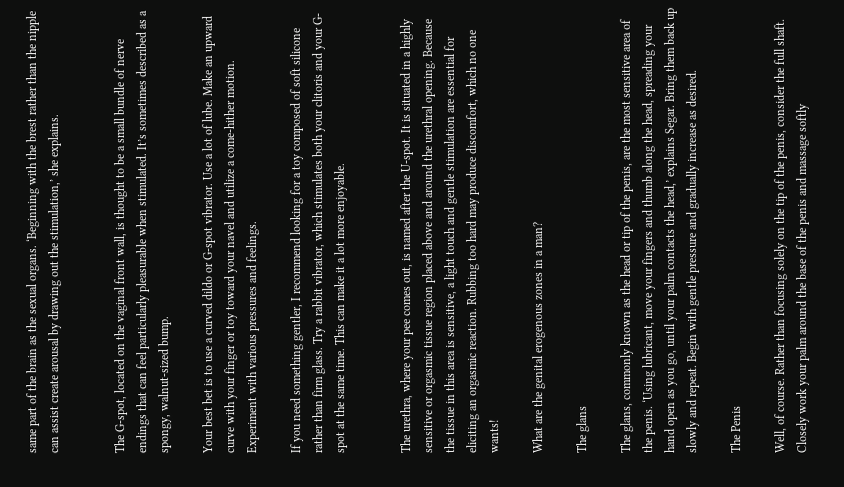same part of the brain as the sexual organs. ‘Beginning with the brest rather than the nipple can assist create arousal by drawing out the stimulation,’ she explains.


The G-spot, located on the vaginal front wall, is thought to be a small bundle of nerve endings that can feel particularly pleasurable when stimulated. It’s sometimes described as a spongy, walnut-sized bump.

Your best bet is to use a curved dildo or G-spot vibrator. Use a lot of lube. Make an upward curve with your finger or toy toward your navel and utilize a come-hither motion. Experiment with various pressures and feelings.

If you need something gentler, I recommend looking for a toy composed of soft silicone rather than firm glass. Try a rabbit vibrator, which stimulates both your clitoris and your G-spot at the same time. This can make it a lot more enjoyable.


The urethra, where your pee comes out, is named after the U-spot. It is situated in a highly sensitive or orgasmic tissue region placed above and around the urethral opening. Because the tissue in this area is sensitive, a light touch and gentle stimulation are essential for eliciting an orgasmic reaction. Rubbing too hard may produce discomfort, which no one wants!

What are the genital erogenous zones in a man?

The glans

The glans, commonly known as the head or tip of the penis, are the most sensitive area of the penis. ‘Using lubricant, move your fingers and thumb along the head, spreading your hand open as you go, until your palm contacts the head,’ explains Segar. Bring them back up slowly and repeat. Begin with gentle pressure and gradually increase as desired.

The Penis

Well, of course. Rather than focusing solely on the tip of the penis, consider the full shaft. Closely work your palm around the base of the penis and massage softly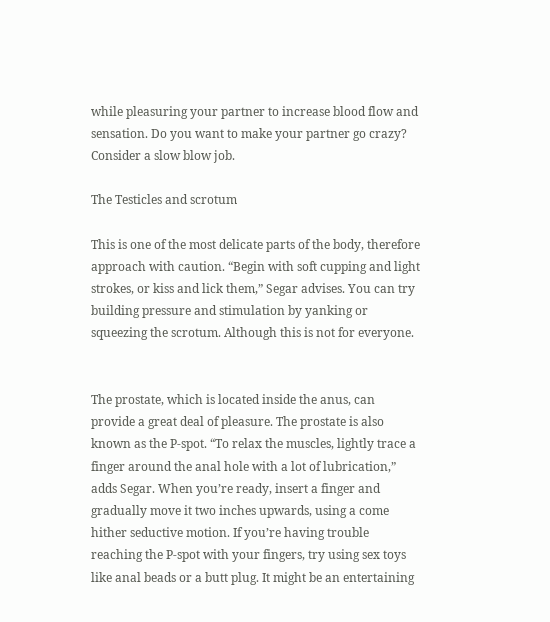while pleasuring your partner to increase blood flow and sensation. Do you want to make your partner go crazy? Consider a slow blow job.

The Testicles and scrotum

This is one of the most delicate parts of the body, therefore approach with caution. “Begin with soft cupping and light strokes, or kiss and lick them,” Segar advises. You can try building pressure and stimulation by yanking or squeezing the scrotum. Although this is not for everyone.


The prostate, which is located inside the anus, can provide a great deal of pleasure. The prostate is also known as the P-spot. “To relax the muscles, lightly trace a finger around the anal hole with a lot of lubrication,” adds Segar. When you’re ready, insert a finger and gradually move it two inches upwards, using a come hither seductive motion. If you’re having trouble reaching the P-spot with your fingers, try using sex toys like anal beads or a butt plug. It might be an entertaining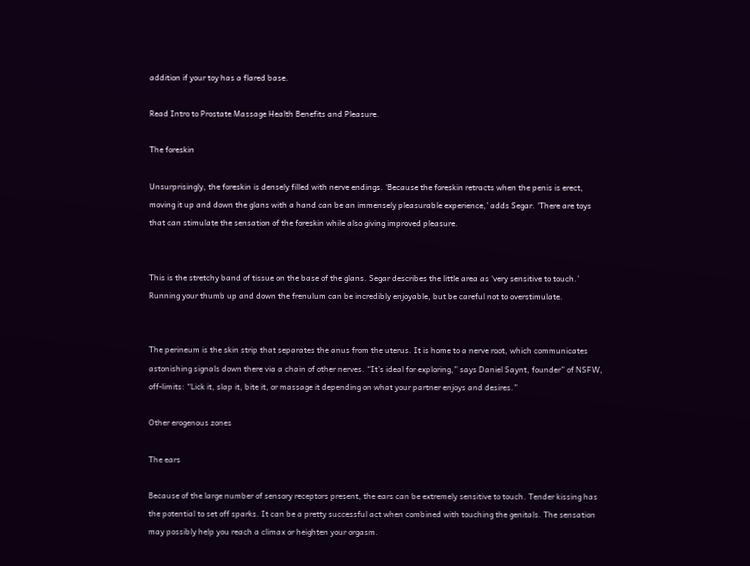addition if your toy has a flared base.

Read Intro to Prostate Massage Health Benefits and Pleasure.

The foreskin

Unsurprisingly, the foreskin is densely filled with nerve endings. ‘Because the foreskin retracts when the penis is erect, moving it up and down the glans with a hand can be an immensely pleasurable experience,’ adds Segar. ‘There are toys that can stimulate the sensation of the foreskin while also giving improved pleasure.


This is the stretchy band of tissue on the base of the glans. Segar describes the little area as ‘very sensitive to touch.’ Running your thumb up and down the frenulum can be incredibly enjoyable, but be careful not to overstimulate.


The perineum is the skin strip that separates the anus from the uterus. It is home to a nerve root, which communicates astonishing signals down there via a chain of other nerves. “It’s ideal for exploring,” says Daniel Saynt, founder” of NSFW, off-limits: “Lick it, slap it, bite it, or massage it depending on what your partner enjoys and desires.”

Other erogenous zones

The ears

Because of the large number of sensory receptors present, the ears can be extremely sensitive to touch. Tender kissing has the potential to set off sparks. It can be a pretty successful act when combined with touching the genitals. The sensation may possibly help you reach a climax or heighten your orgasm.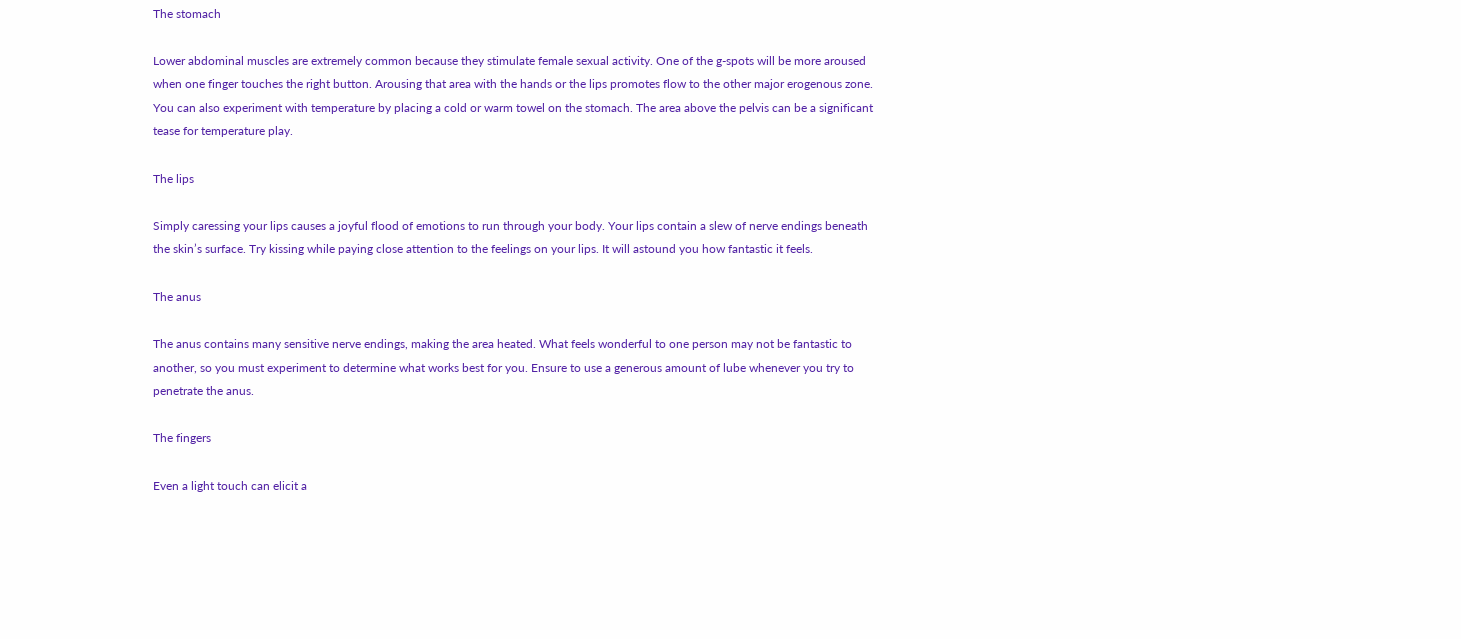The stomach

Lower abdominal muscles are extremely common because they stimulate female sexual activity. One of the g-spots will be more aroused when one finger touches the right button. Arousing that area with the hands or the lips promotes flow to the other major erogenous zone. You can also experiment with temperature by placing a cold or warm towel on the stomach. The area above the pelvis can be a significant tease for temperature play.

The lips

Simply caressing your lips causes a joyful flood of emotions to run through your body. Your lips contain a slew of nerve endings beneath the skin’s surface. Try kissing while paying close attention to the feelings on your lips. It will astound you how fantastic it feels.

The anus

The anus contains many sensitive nerve endings, making the area heated. What feels wonderful to one person may not be fantastic to another, so you must experiment to determine what works best for you. Ensure to use a generous amount of lube whenever you try to penetrate the anus.

The fingers

Even a light touch can elicit a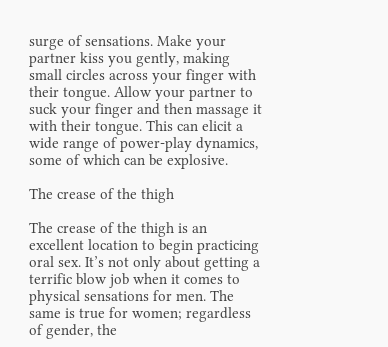surge of sensations. Make your partner kiss you gently, making small circles across your finger with their tongue. Allow your partner to suck your finger and then massage it with their tongue. This can elicit a wide range of power-play dynamics, some of which can be explosive.

The crease of the thigh

The crease of the thigh is an excellent location to begin practicing oral sex. It’s not only about getting a terrific blow job when it comes to physical sensations for men. The same is true for women; regardless of gender, the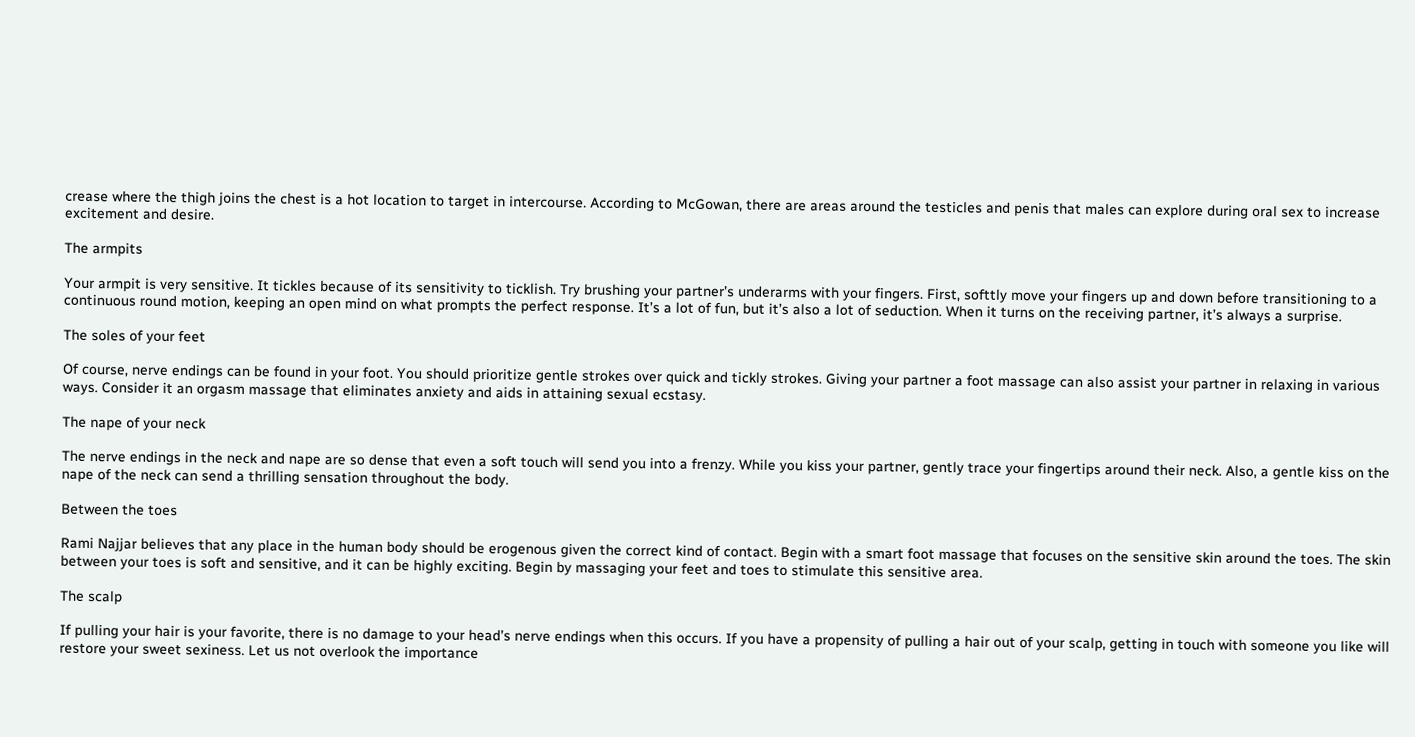crease where the thigh joins the chest is a hot location to target in intercourse. According to McGowan, there are areas around the testicles and penis that males can explore during oral sex to increase excitement and desire.

The armpits

Your armpit is very sensitive. It tickles because of its sensitivity to ticklish. Try brushing your partner’s underarms with your fingers. First, softtly move your fingers up and down before transitioning to a continuous round motion, keeping an open mind on what prompts the perfect response. It’s a lot of fun, but it’s also a lot of seduction. When it turns on the receiving partner, it’s always a surprise.

The soles of your feet

Of course, nerve endings can be found in your foot. You should prioritize gentle strokes over quick and tickly strokes. Giving your partner a foot massage can also assist your partner in relaxing in various ways. Consider it an orgasm massage that eliminates anxiety and aids in attaining sexual ecstasy.

The nape of your neck

The nerve endings in the neck and nape are so dense that even a soft touch will send you into a frenzy. While you kiss your partner, gently trace your fingertips around their neck. Also, a gentle kiss on the nape of the neck can send a thrilling sensation throughout the body.

Between the toes

Rami Najjar believes that any place in the human body should be erogenous given the correct kind of contact. Begin with a smart foot massage that focuses on the sensitive skin around the toes. The skin between your toes is soft and sensitive, and it can be highly exciting. Begin by massaging your feet and toes to stimulate this sensitive area.

The scalp

If pulling your hair is your favorite, there is no damage to your head’s nerve endings when this occurs. If you have a propensity of pulling a hair out of your scalp, getting in touch with someone you like will restore your sweet sexiness. Let us not overlook the importance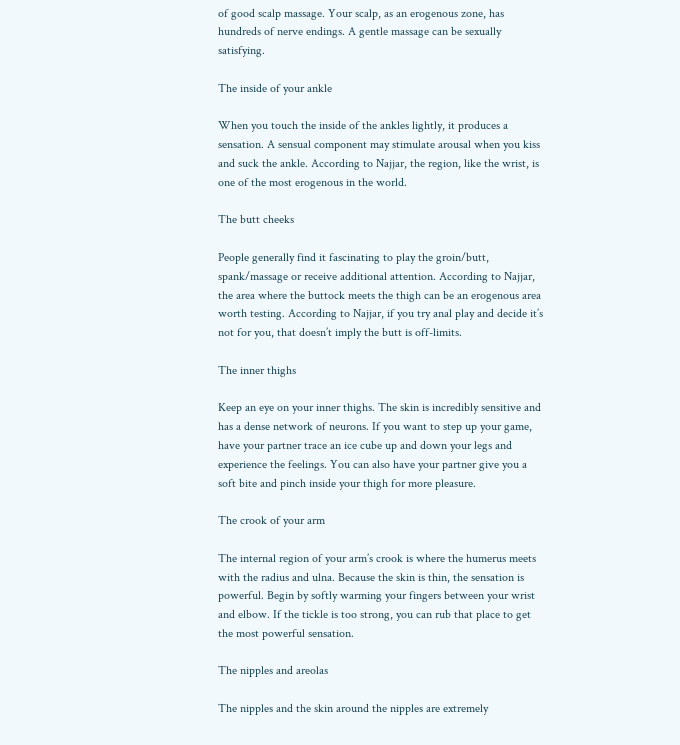of good scalp massage. Your scalp, as an erogenous zone, has hundreds of nerve endings. A gentle massage can be sexually satisfying.

The inside of your ankle

When you touch the inside of the ankles lightly, it produces a sensation. A sensual component may stimulate arousal when you kiss and suck the ankle. According to Najjar, the region, like the wrist, is one of the most erogenous in the world.

The butt cheeks

People generally find it fascinating to play the groin/butt, spank/massage or receive additional attention. According to Najjar, the area where the buttock meets the thigh can be an erogenous area worth testing. According to Najjar, if you try anal play and decide it’s not for you, that doesn’t imply the butt is off-limits.

The inner thighs

Keep an eye on your inner thighs. The skin is incredibly sensitive and has a dense network of neurons. If you want to step up your game, have your partner trace an ice cube up and down your legs and experience the feelings. You can also have your partner give you a soft bite and pinch inside your thigh for more pleasure.

The crook of your arm

The internal region of your arm’s crook is where the humerus meets with the radius and ulna. Because the skin is thin, the sensation is powerful. Begin by softly warming your fingers between your wrist and elbow. If the tickle is too strong, you can rub that place to get the most powerful sensation.

The nipples and areolas

The nipples and the skin around the nipples are extremely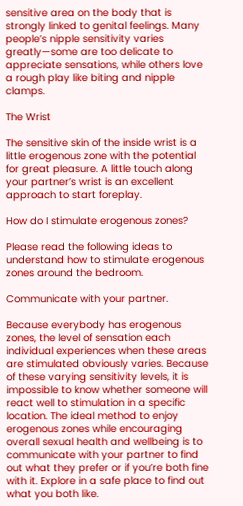sensitive area on the body that is strongly linked to genital feelings. Many people’s nipple sensitivity varies greatly—some are too delicate to appreciate sensations, while others love a rough play like biting and nipple clamps.

The Wrist

The sensitive skin of the inside wrist is a little erogenous zone with the potential for great pleasure. A little touch along your partner’s wrist is an excellent approach to start foreplay.

How do I stimulate erogenous zones?

Please read the following ideas to understand how to stimulate erogenous zones around the bedroom.

Communicate with your partner.

Because everybody has erogenous zones, the level of sensation each individual experiences when these areas are stimulated obviously varies. Because of these varying sensitivity levels, it is impossible to know whether someone will react well to stimulation in a specific location. The ideal method to enjoy erogenous zones while encouraging overall sexual health and wellbeing is to communicate with your partner to find out what they prefer or if you’re both fine with it. Explore in a safe place to find out what you both like.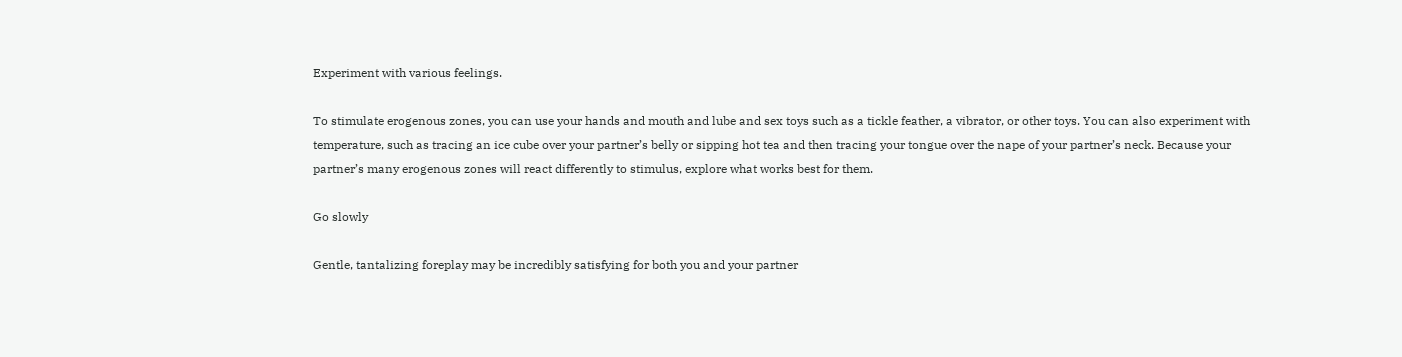Experiment with various feelings.

To stimulate erogenous zones, you can use your hands and mouth and lube and sex toys such as a tickle feather, a vibrator, or other toys. You can also experiment with temperature, such as tracing an ice cube over your partner’s belly or sipping hot tea and then tracing your tongue over the nape of your partner’s neck. Because your partner’s many erogenous zones will react differently to stimulus, explore what works best for them.

Go slowly

Gentle, tantalizing foreplay may be incredibly satisfying for both you and your partner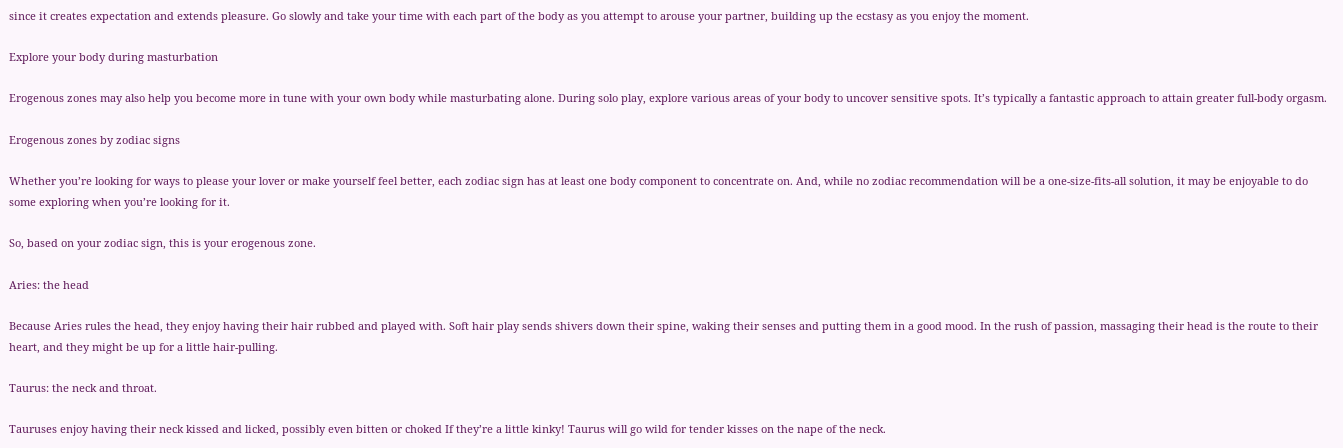since it creates expectation and extends pleasure. Go slowly and take your time with each part of the body as you attempt to arouse your partner, building up the ecstasy as you enjoy the moment.

Explore your body during masturbation

Erogenous zones may also help you become more in tune with your own body while masturbating alone. During solo play, explore various areas of your body to uncover sensitive spots. It’s typically a fantastic approach to attain greater full-body orgasm.

Erogenous zones by zodiac signs

Whether you’re looking for ways to please your lover or make yourself feel better, each zodiac sign has at least one body component to concentrate on. And, while no zodiac recommendation will be a one-size-fits-all solution, it may be enjoyable to do some exploring when you’re looking for it.

So, based on your zodiac sign, this is your erogenous zone.

Aries: the head

Because Aries rules the head, they enjoy having their hair rubbed and played with. Soft hair play sends shivers down their spine, waking their senses and putting them in a good mood. In the rush of passion, massaging their head is the route to their heart, and they might be up for a little hair-pulling.

Taurus: the neck and throat.

Tauruses enjoy having their neck kissed and licked, possibly even bitten or choked If they’re a little kinky! Taurus will go wild for tender kisses on the nape of the neck.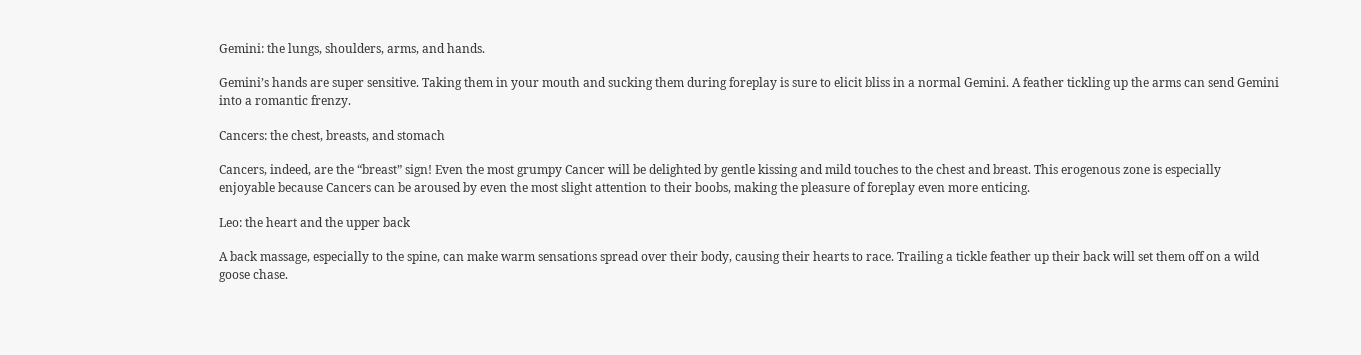Gemini: the lungs, shoulders, arms, and hands.

Gemini’s hands are super sensitive. Taking them in your mouth and sucking them during foreplay is sure to elicit bliss in a normal Gemini. A feather tickling up the arms can send Gemini into a romantic frenzy.

Cancers: the chest, breasts, and stomach

Cancers, indeed, are the “breast” sign! Even the most grumpy Cancer will be delighted by gentle kissing and mild touches to the chest and breast. This erogenous zone is especially enjoyable because Cancers can be aroused by even the most slight attention to their boobs, making the pleasure of foreplay even more enticing.

Leo: the heart and the upper back

A back massage, especially to the spine, can make warm sensations spread over their body, causing their hearts to race. Trailing a tickle feather up their back will set them off on a wild goose chase.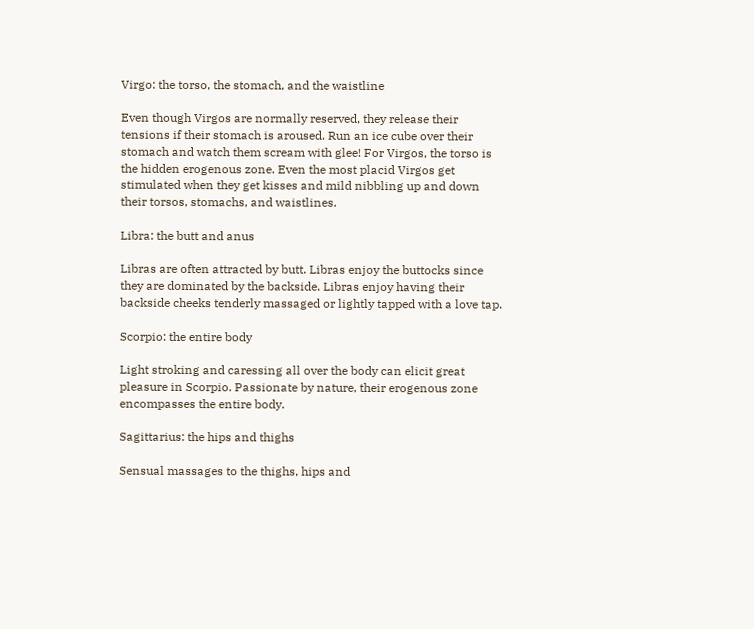Virgo: the torso, the stomach, and the waistline

Even though Virgos are normally reserved, they release their tensions if their stomach is aroused. Run an ice cube over their stomach and watch them scream with glee! For Virgos, the torso is the hidden erogenous zone. Even the most placid Virgos get stimulated when they get kisses and mild nibbling up and down their torsos, stomachs, and waistlines.

Libra: the butt and anus

Libras are often attracted by butt. Libras enjoy the buttocks since they are dominated by the backside. Libras enjoy having their backside cheeks tenderly massaged or lightly tapped with a love tap.

Scorpio: the entire body

Light stroking and caressing all over the body can elicit great pleasure in Scorpio. Passionate by nature, their erogenous zone encompasses the entire body.

Sagittarius: the hips and thighs

Sensual massages to the thighs, hips and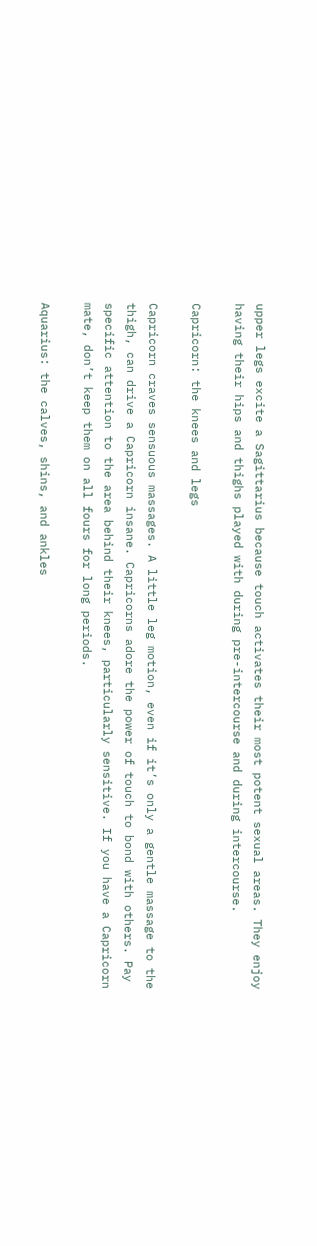upper legs excite a Sagittarius because touch activates their most potent sexual areas. They enjoy having their hips and thighs played with during pre-intercourse and during intercourse.

Capricorn: the knees and legs

Capricorn craves sensuous massages. A little leg motion, even if it’s only a gentle massage to the thigh, can drive a Capricorn insane. Capricorns adore the power of touch to bond with others. Pay specific attention to the area behind their knees, particularly sensitive. If you have a Capricorn mate, don’t keep them on all fours for long periods.

Aquarius: the calves, shins, and ankles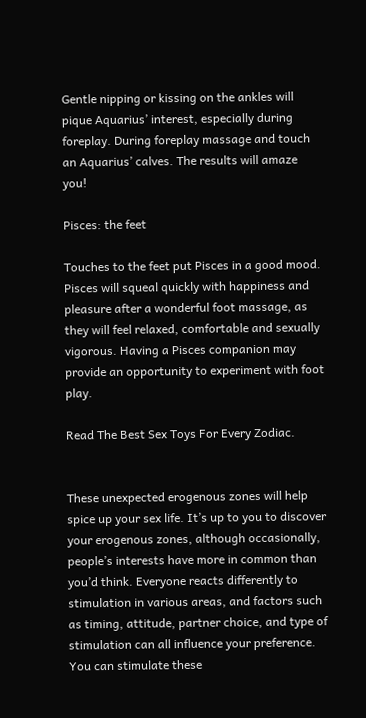Gentle nipping or kissing on the ankles will pique Aquarius’ interest, especially during foreplay. During foreplay massage and touch an Aquarius’ calves. The results will amaze you!

Pisces: the feet

Touches to the feet put Pisces in a good mood. Pisces will squeal quickly with happiness and pleasure after a wonderful foot massage, as they will feel relaxed, comfortable and sexually vigorous. Having a Pisces companion may provide an opportunity to experiment with foot play.

Read The Best Sex Toys For Every Zodiac.


These unexpected erogenous zones will help spice up your sex life. It’s up to you to discover your erogenous zones, although occasionally, people’s interests have more in common than you’d think. Everyone reacts differently to stimulation in various areas, and factors such as timing, attitude, partner choice, and type of stimulation can all influence your preference. You can stimulate these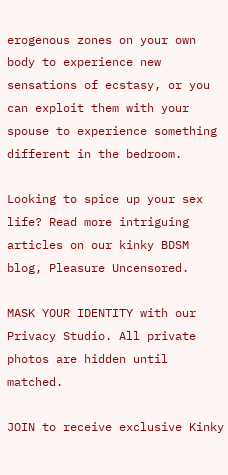erogenous zones on your own body to experience new sensations of ecstasy, or you can exploit them with your spouse to experience something different in the bedroom.

Looking to spice up your sex life? Read more intriguing articles on our kinky BDSM blog, Pleasure Uncensored.

MASK YOUR IDENTITY with our Privacy Studio. All private photos are hidden until matched.

JOIN to receive exclusive Kinky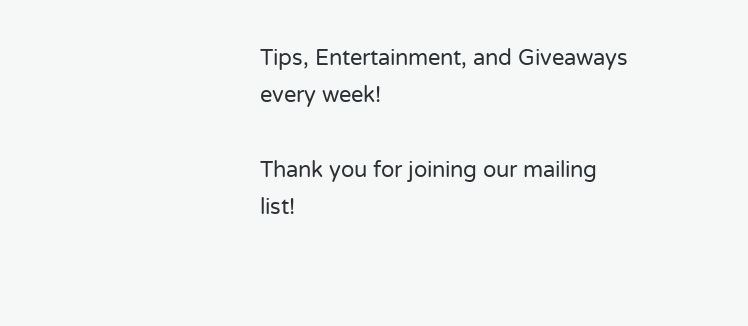Tips, Entertainment, and Giveaways every week!

Thank you for joining our mailing list!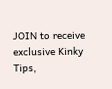JOIN to receive exclusive Kinky Tips,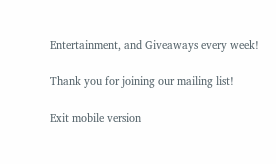Entertainment, and Giveaways every week!

Thank you for joining our mailing list!

Exit mobile version